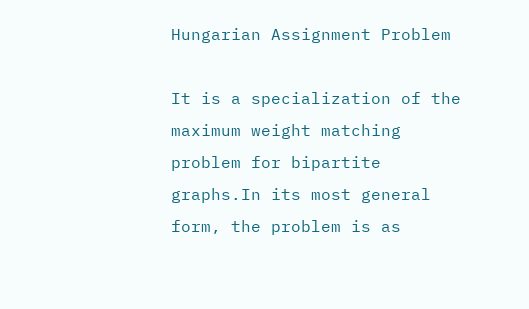Hungarian Assignment Problem

It is a specialization of the maximum weight matching problem for bipartite graphs.In its most general form, the problem is as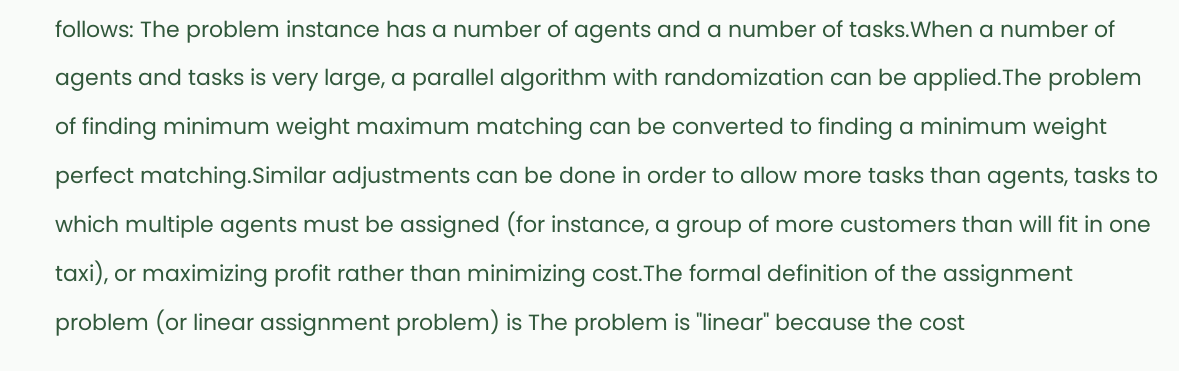follows: The problem instance has a number of agents and a number of tasks.When a number of agents and tasks is very large, a parallel algorithm with randomization can be applied.The problem of finding minimum weight maximum matching can be converted to finding a minimum weight perfect matching.Similar adjustments can be done in order to allow more tasks than agents, tasks to which multiple agents must be assigned (for instance, a group of more customers than will fit in one taxi), or maximizing profit rather than minimizing cost.The formal definition of the assignment problem (or linear assignment problem) is The problem is "linear" because the cost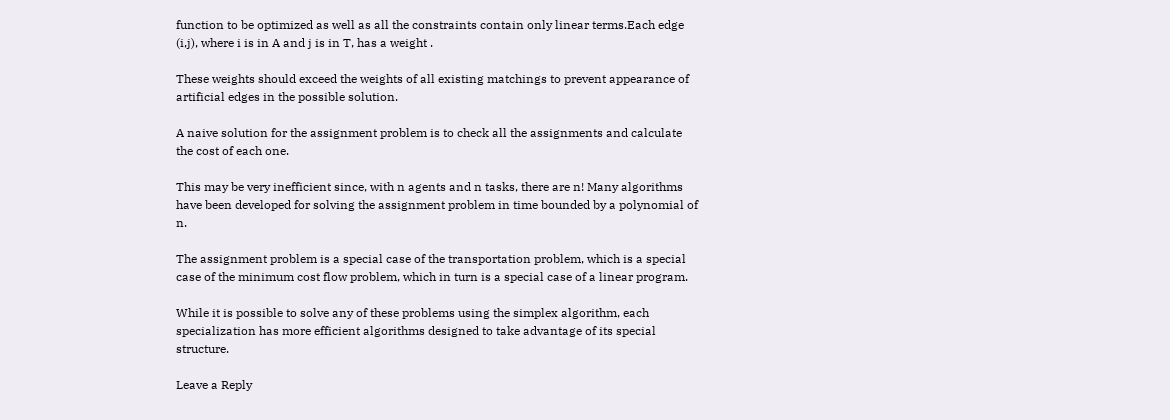function to be optimized as well as all the constraints contain only linear terms.Each edge (i,j), where i is in A and j is in T, has a weight .

These weights should exceed the weights of all existing matchings to prevent appearance of artificial edges in the possible solution.

A naive solution for the assignment problem is to check all the assignments and calculate the cost of each one.

This may be very inefficient since, with n agents and n tasks, there are n! Many algorithms have been developed for solving the assignment problem in time bounded by a polynomial of n.

The assignment problem is a special case of the transportation problem, which is a special case of the minimum cost flow problem, which in turn is a special case of a linear program.

While it is possible to solve any of these problems using the simplex algorithm, each specialization has more efficient algorithms designed to take advantage of its special structure.

Leave a Reply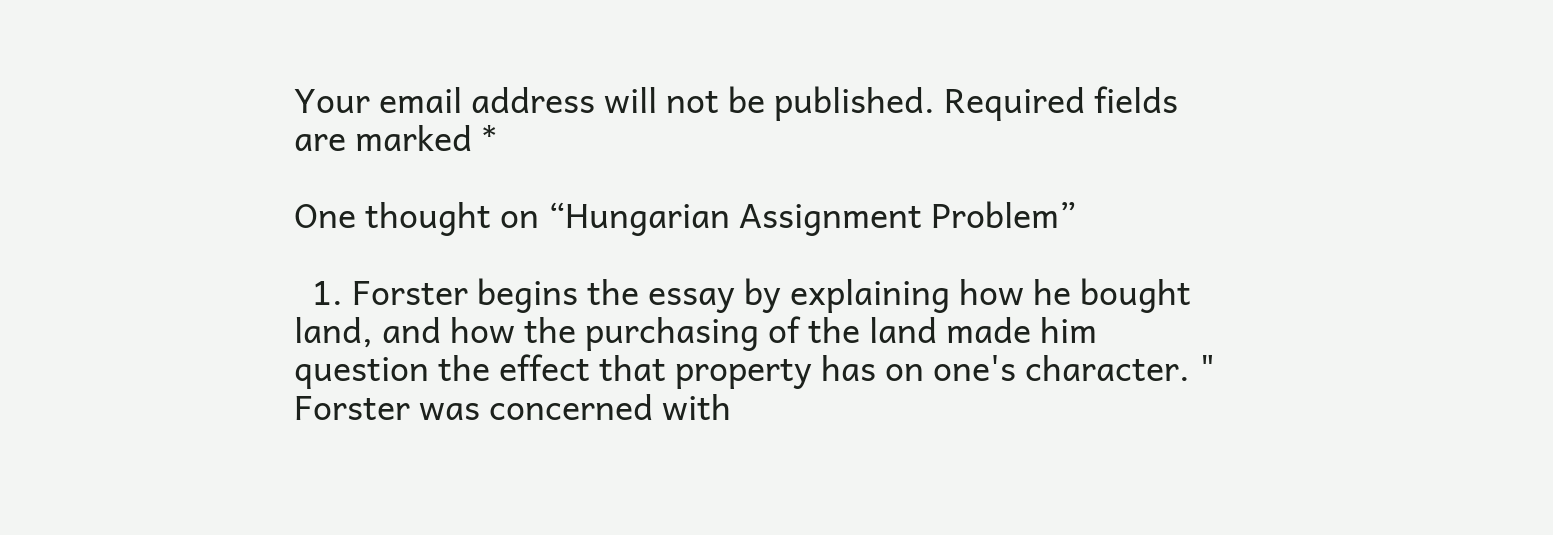Your email address will not be published. Required fields are marked *

One thought on “Hungarian Assignment Problem”

  1. Forster begins the essay by explaining how he bought land, and how the purchasing of the land made him question the effect that property has on one's character. " Forster was concerned with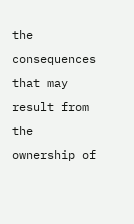the consequences that may result from the ownership of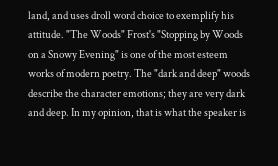land, and uses droll word choice to exemplify his attitude. "The Woods" Frost's "Stopping by Woods on a Snowy Evening" is one of the most esteem works of modern poetry. The "dark and deep" woods describe the character emotions; they are very dark and deep. In my opinion, that is what the speaker is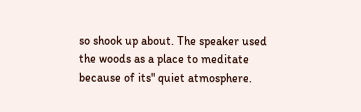so shook up about. The speaker used the woods as a place to meditate because of its" quiet atmosphere.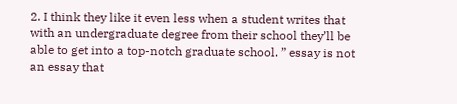2. I think they like it even less when a student writes that with an undergraduate degree from their school they’ll be able to get into a top-notch graduate school. ” essay is not an essay that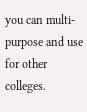you can multi-purpose and use for other colleges.